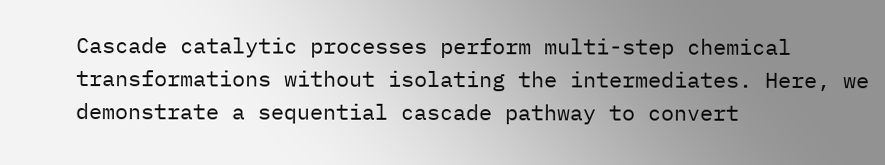Cascade catalytic processes perform multi-step chemical transformations without isolating the intermediates. Here, we demonstrate a sequential cascade pathway to convert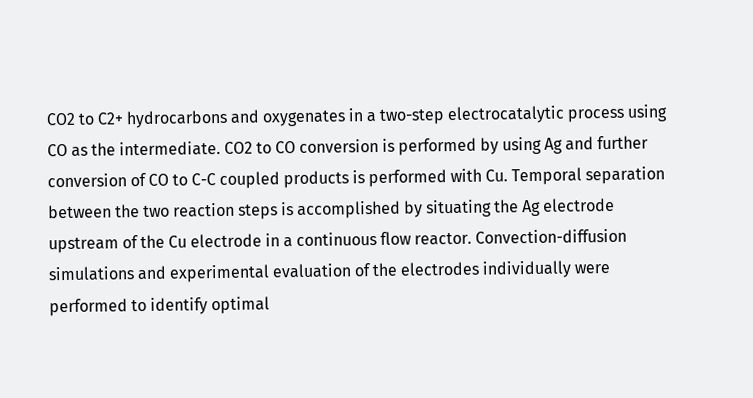CO2 to C2+ hydrocarbons and oxygenates in a two-step electrocatalytic process using CO as the intermediate. CO2 to CO conversion is performed by using Ag and further conversion of CO to C-C coupled products is performed with Cu. Temporal separation between the two reaction steps is accomplished by situating the Ag electrode upstream of the Cu electrode in a continuous flow reactor. Convection-diffusion simulations and experimental evaluation of the electrodes individually were performed to identify optimal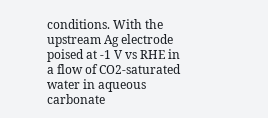conditions. With the upstream Ag electrode poised at -1 V vs RHE in a flow of CO2-saturated water in aqueous carbonate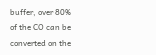buffer, over 80% of the CO can be converted on the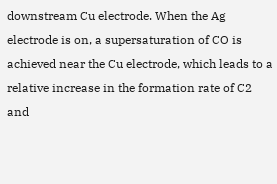downstream Cu electrode. When the Ag electrode is on, a supersaturation of CO is achieved near the Cu electrode, which leads to a relative increase in the formation rate of C2 and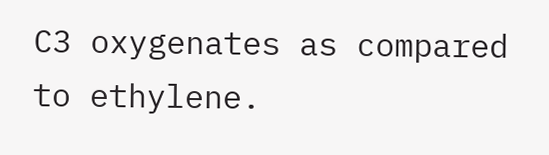C3 oxygenates as compared to ethylene.